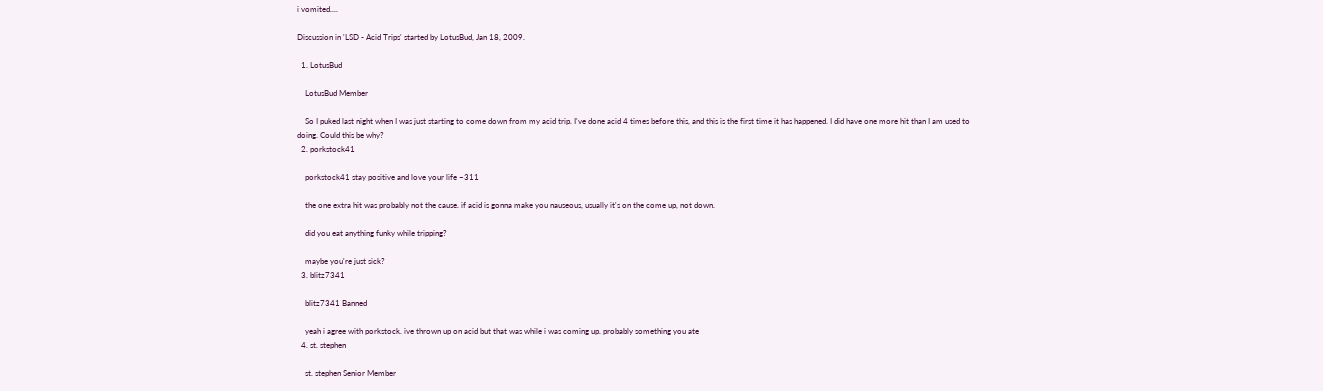i vomited....

Discussion in 'LSD - Acid Trips' started by LotusBud, Jan 18, 2009.

  1. LotusBud

    LotusBud Member

    So I puked last night when I was just starting to come down from my acid trip. I've done acid 4 times before this, and this is the first time it has happened. I did have one more hit than I am used to doing. Could this be why?
  2. porkstock41

    porkstock41 stay positive and love your life ~311

    the one extra hit was probably not the cause. if acid is gonna make you nauseous, usually it's on the come up, not down.

    did you eat anything funky while tripping?

    maybe you're just sick?
  3. blitz7341

    blitz7341 Banned

    yeah i agree with porkstock. ive thrown up on acid but that was while i was coming up. probably something you ate
  4. st. stephen

    st. stephen Senior Member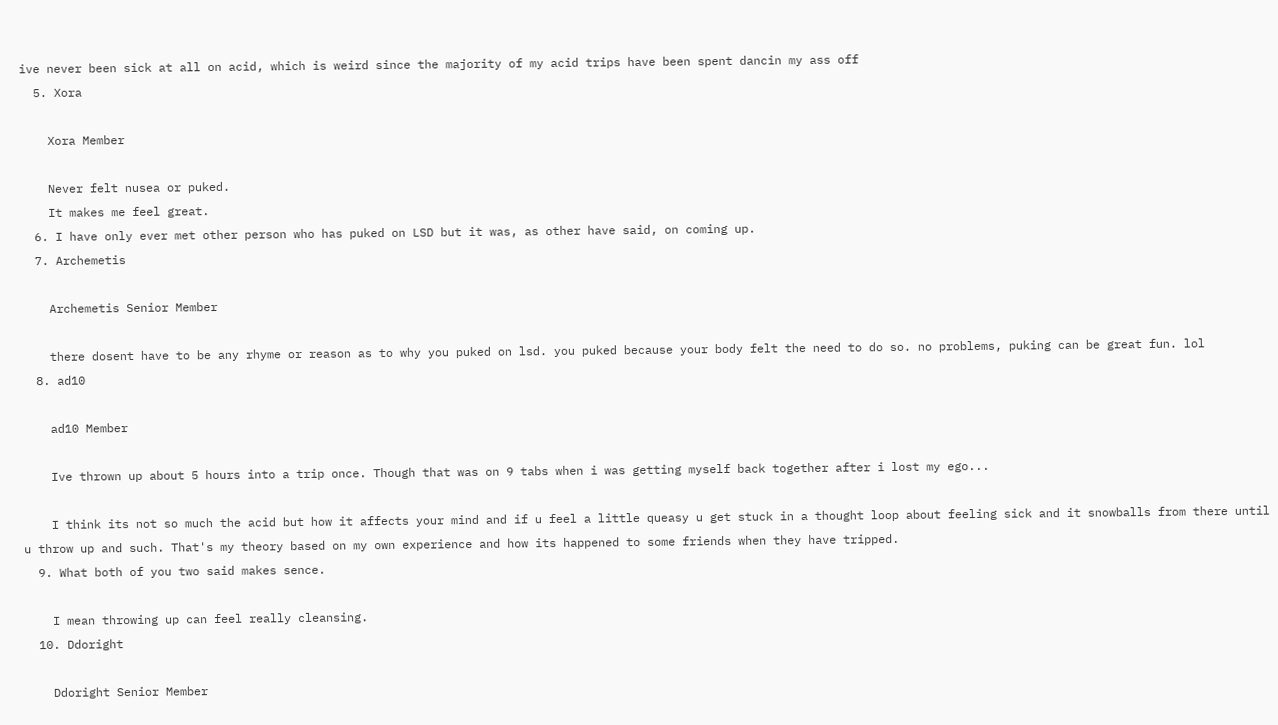ive never been sick at all on acid, which is weird since the majority of my acid trips have been spent dancin my ass off
  5. Xora

    Xora Member

    Never felt nusea or puked.
    It makes me feel great.
  6. I have only ever met other person who has puked on LSD but it was, as other have said, on coming up.
  7. Archemetis

    Archemetis Senior Member

    there dosent have to be any rhyme or reason as to why you puked on lsd. you puked because your body felt the need to do so. no problems, puking can be great fun. lol
  8. ad10

    ad10 Member

    Ive thrown up about 5 hours into a trip once. Though that was on 9 tabs when i was getting myself back together after i lost my ego...

    I think its not so much the acid but how it affects your mind and if u feel a little queasy u get stuck in a thought loop about feeling sick and it snowballs from there until u throw up and such. That's my theory based on my own experience and how its happened to some friends when they have tripped.
  9. What both of you two said makes sence.

    I mean throwing up can feel really cleansing.
  10. Ddoright

    Ddoright Senior Member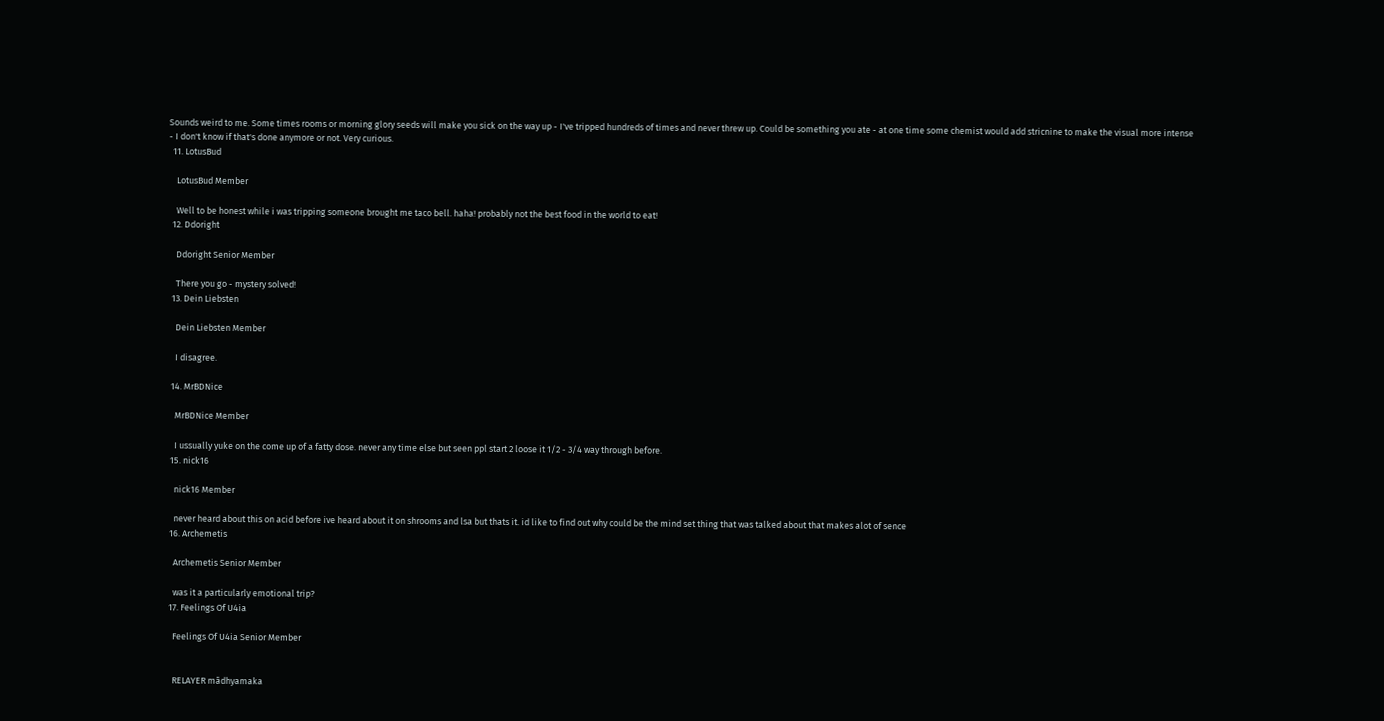Sounds weird to me. Some times rooms or morning glory seeds will make you sick on the way up - I've tripped hundreds of times and never threw up. Could be something you ate - at one time some chemist would add stricnine to make the visual more intense - I don't know if that's done anymore or not. Very curious.
  11. LotusBud

    LotusBud Member

    Well to be honest while i was tripping someone brought me taco bell. haha! probably not the best food in the world to eat!
  12. Ddoright

    Ddoright Senior Member

    There you go - mystery solved!
  13. Dein Liebsten

    Dein Liebsten Member

    I disagree.

  14. MrBDNice

    MrBDNice Member

    I ussually yuke on the come up of a fatty dose. never any time else but seen ppl start 2 loose it 1/2 - 3/4 way through before.
  15. nick16

    nick16 Member

    never heard about this on acid before ive heard about it on shrooms and lsa but thats it. id like to find out why could be the mind set thing that was talked about that makes alot of sence
  16. Archemetis

    Archemetis Senior Member

    was it a particularly emotional trip?
  17. Feelings Of U4ia

    Feelings Of U4ia Senior Member


    RELAYER mādhyamaka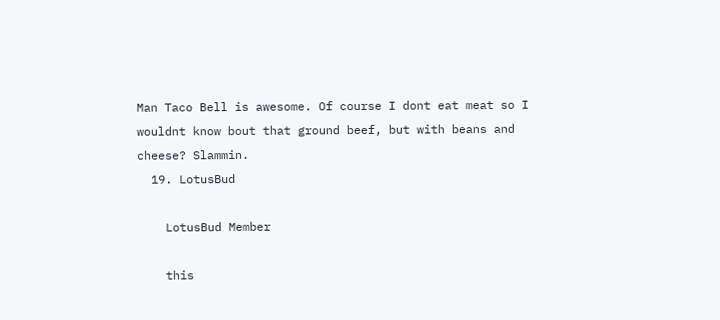Man Taco Bell is awesome. Of course I dont eat meat so I wouldnt know bout that ground beef, but with beans and cheese? Slammin.
  19. LotusBud

    LotusBud Member

    this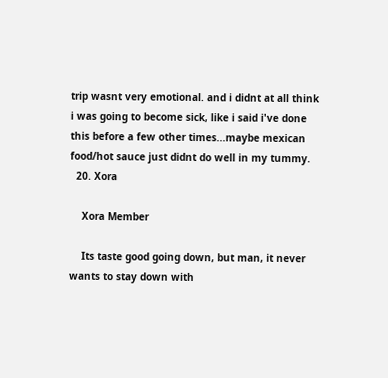trip wasnt very emotional. and i didnt at all think i was going to become sick, like i said i've done this before a few other times...maybe mexican food/hot sauce just didnt do well in my tummy.
  20. Xora

    Xora Member

    Its taste good going down, but man, it never wants to stay down with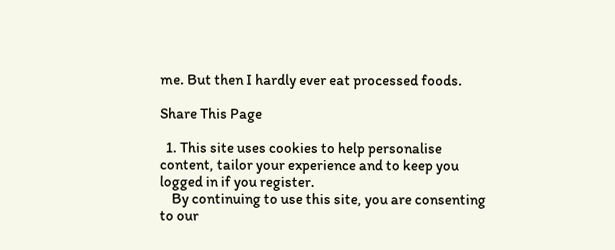me. But then I hardly ever eat processed foods.

Share This Page

  1. This site uses cookies to help personalise content, tailor your experience and to keep you logged in if you register.
    By continuing to use this site, you are consenting to our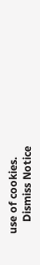use of cookies.
    Dismiss Notice